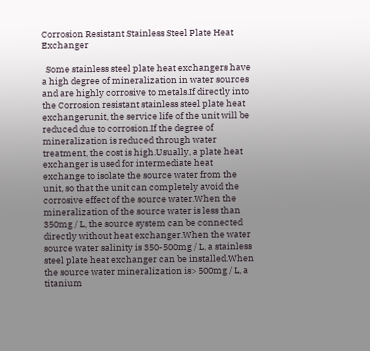Corrosion Resistant Stainless Steel Plate Heat Exchanger

  Some stainless steel plate heat exchangers have a high degree of mineralization in water sources and are highly corrosive to metals.If directly into the Corrosion resistant stainless steel plate heat exchangerunit, the service life of the unit will be reduced due to corrosion.If the degree of mineralization is reduced through water treatment, the cost is high.Usually, a plate heat exchanger is used for intermediate heat exchange to isolate the source water from the unit, so that the unit can completely avoid the corrosive effect of the source water.When the mineralization of the source water is less than 350mg / L, the source system can be connected directly without heat exchanger.When the water source water salinity is 350-500mg / L, a stainless steel plate heat exchanger can be installed.When the source water mineralization is> 500mg / L, a titanium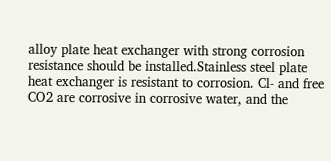alloy plate heat exchanger with strong corrosion resistance should be installed.Stainless steel plate heat exchanger is resistant to corrosion. Cl- and free CO2 are corrosive in corrosive water, and the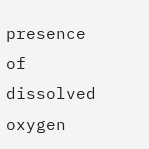presence of dissolved oxygen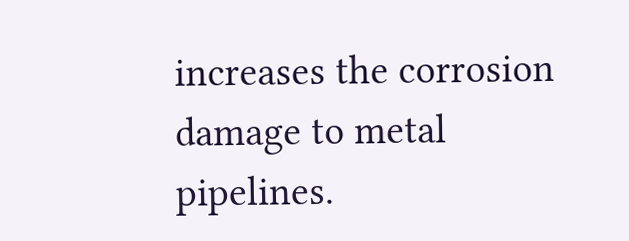increases the corrosion damage to metal pipelines.